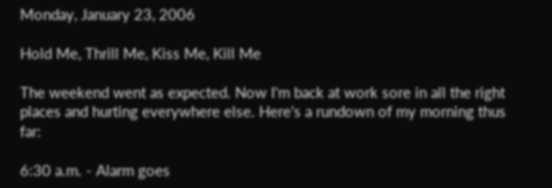Monday, January 23, 2006

Hold Me, Thrill Me, Kiss Me, Kill Me

The weekend went as expected. Now I'm back at work sore in all the right places and hurting everywhere else. Here's a rundown of my morning thus far:

6:30 a.m. - Alarm goes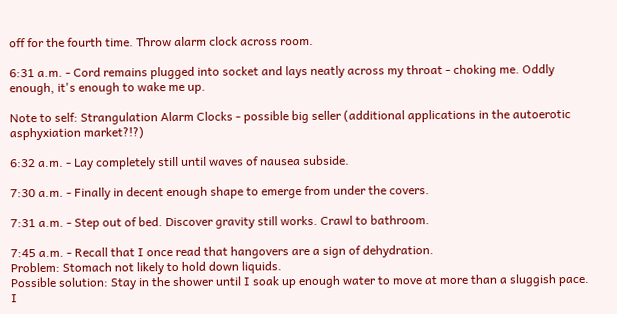off for the fourth time. Throw alarm clock across room.

6:31 a.m. - Cord remains plugged into socket and lays neatly across my throat - choking me. Oddly enough, it's enough to wake me up.

Note to self: Strangulation Alarm Clocks - possible big seller (additional applications in the autoerotic asphyxiation market?!?)

6:32 a.m. - Lay completely still until waves of nausea subside.

7:30 a.m. - Finally in decent enough shape to emerge from under the covers.

7:31 a.m. - Step out of bed. Discover gravity still works. Crawl to bathroom.

7:45 a.m. - Recall that I once read that hangovers are a sign of dehydration.
Problem: Stomach not likely to hold down liquids.
Possible solution: Stay in the shower until I soak up enough water to move at more than a sluggish pace. I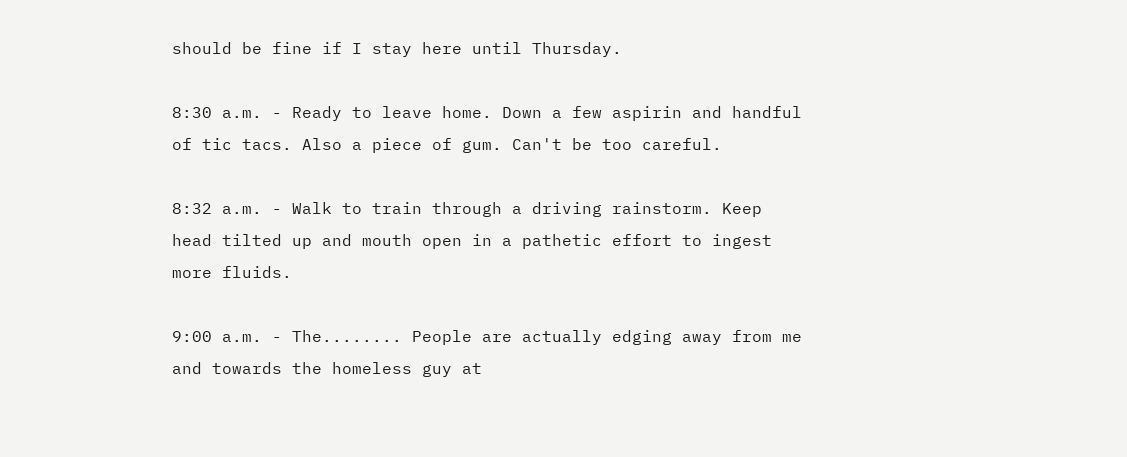should be fine if I stay here until Thursday.

8:30 a.m. - Ready to leave home. Down a few aspirin and handful of tic tacs. Also a piece of gum. Can't be too careful.

8:32 a.m. - Walk to train through a driving rainstorm. Keep head tilted up and mouth open in a pathetic effort to ingest more fluids.

9:00 a.m. - The........ People are actually edging away from me and towards the homeless guy at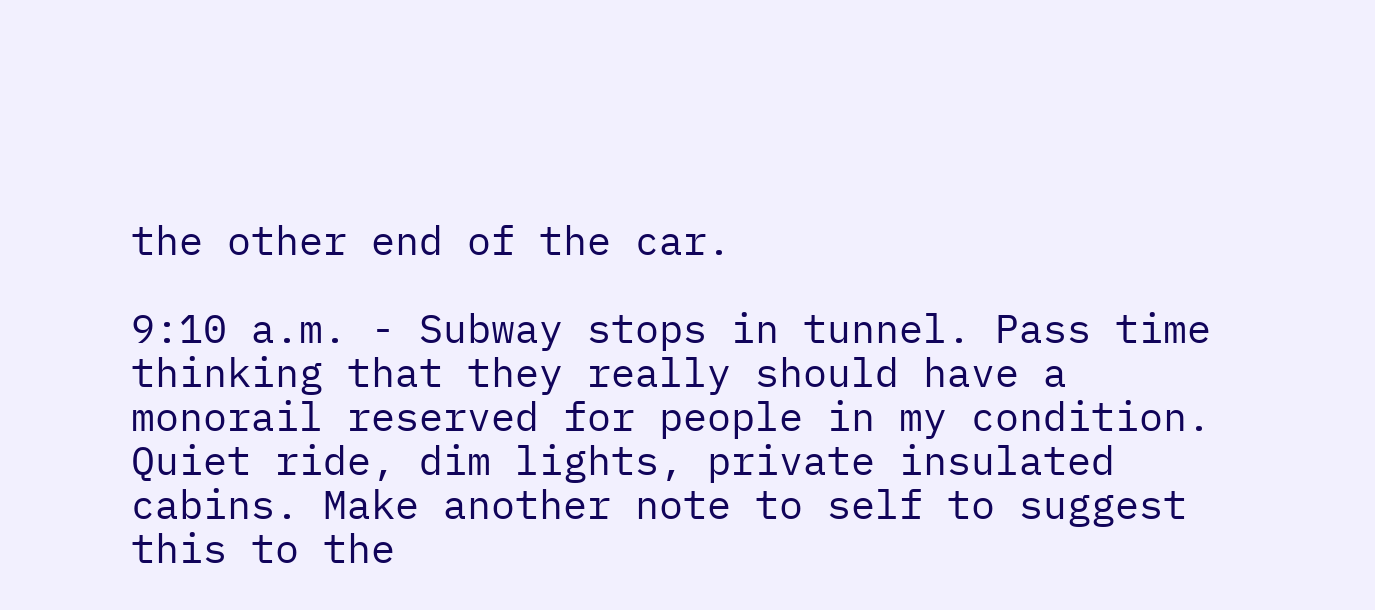the other end of the car.

9:10 a.m. - Subway stops in tunnel. Pass time thinking that they really should have a monorail reserved for people in my condition. Quiet ride, dim lights, private insulated cabins. Make another note to self to suggest this to the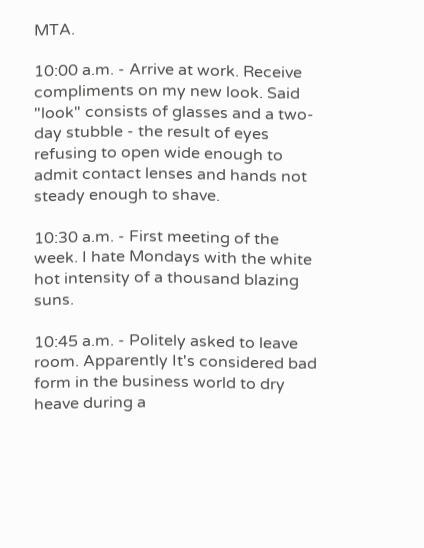MTA.

10:00 a.m. - Arrive at work. Receive compliments on my new look. Said "look" consists of glasses and a two-day stubble - the result of eyes refusing to open wide enough to admit contact lenses and hands not steady enough to shave.

10:30 a.m. - First meeting of the week. I hate Mondays with the white hot intensity of a thousand blazing suns.

10:45 a.m. - Politely asked to leave room. Apparently It's considered bad form in the business world to dry heave during a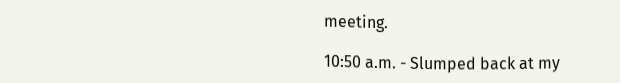meeting.

10:50 a.m. - Slumped back at my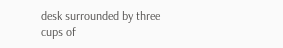desk surrounded by three cups of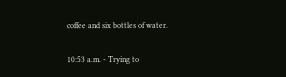coffee and six bottles of water.

10:53 a.m. - Trying to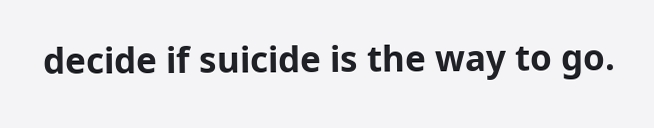decide if suicide is the way to go.